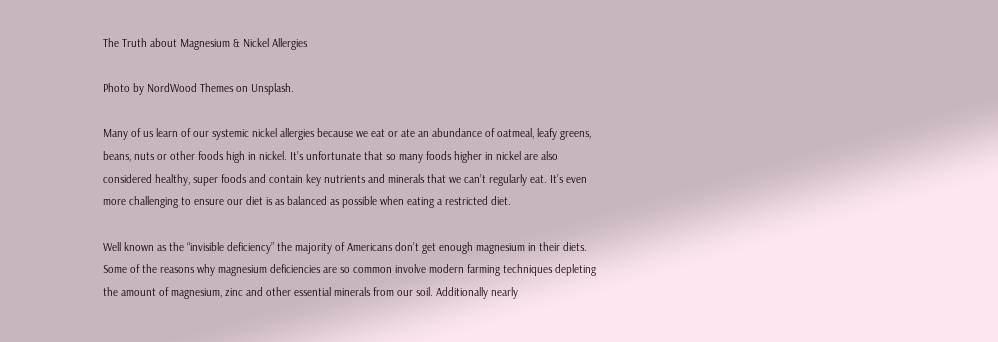The Truth about Magnesium & Nickel Allergies

Photo by NordWood Themes on Unsplash.

Many of us learn of our systemic nickel allergies because we eat or ate an abundance of oatmeal, leafy greens, beans, nuts or other foods high in nickel. It’s unfortunate that so many foods higher in nickel are also considered healthy, super foods and contain key nutrients and minerals that we can’t regularly eat. It’s even more challenging to ensure our diet is as balanced as possible when eating a restricted diet.

Well known as the “invisible deficiency” the majority of Americans don’t get enough magnesium in their diets. Some of the reasons why magnesium deficiencies are so common involve modern farming techniques depleting the amount of magnesium, zinc and other essential minerals from our soil. Additionally nearly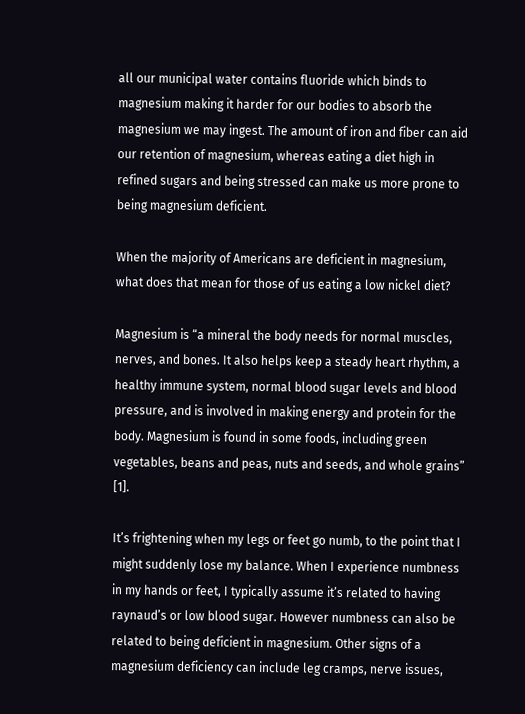all our municipal water contains fluoride which binds to magnesium making it harder for our bodies to absorb the magnesium we may ingest. The amount of iron and fiber can aid our retention of magnesium, whereas eating a diet high in refined sugars and being stressed can make us more prone to being magnesium deficient.

When the majority of Americans are deficient in magnesium, what does that mean for those of us eating a low nickel diet?

Magnesium is “a mineral the body needs for normal muscles, nerves, and bones. It also helps keep a steady heart rhythm, a healthy immune system, normal blood sugar levels and blood pressure, and is involved in making energy and protein for the body. Magnesium is found in some foods, including green vegetables, beans and peas, nuts and seeds, and whole grains” [1].

It’s frightening when my legs or feet go numb, to the point that I might suddenly lose my balance. When I experience numbness in my hands or feet, I typically assume it’s related to having raynaud’s or low blood sugar. However numbness can also be related to being deficient in magnesium. Other signs of a magnesium deficiency can include leg cramps, nerve issues,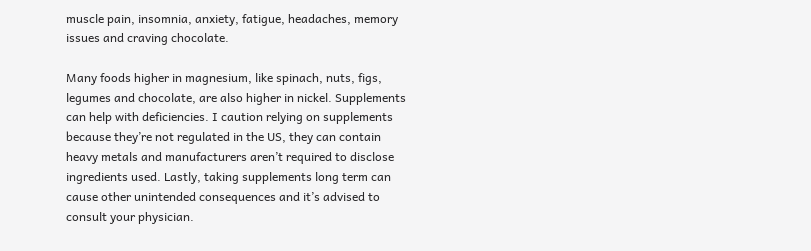muscle pain, insomnia, anxiety, fatigue, headaches, memory issues and craving chocolate.

Many foods higher in magnesium, like spinach, nuts, figs, legumes and chocolate, are also higher in nickel. Supplements can help with deficiencies. I caution relying on supplements because they’re not regulated in the US, they can contain heavy metals and manufacturers aren’t required to disclose ingredients used. Lastly, taking supplements long term can cause other unintended consequences and it’s advised to consult your physician.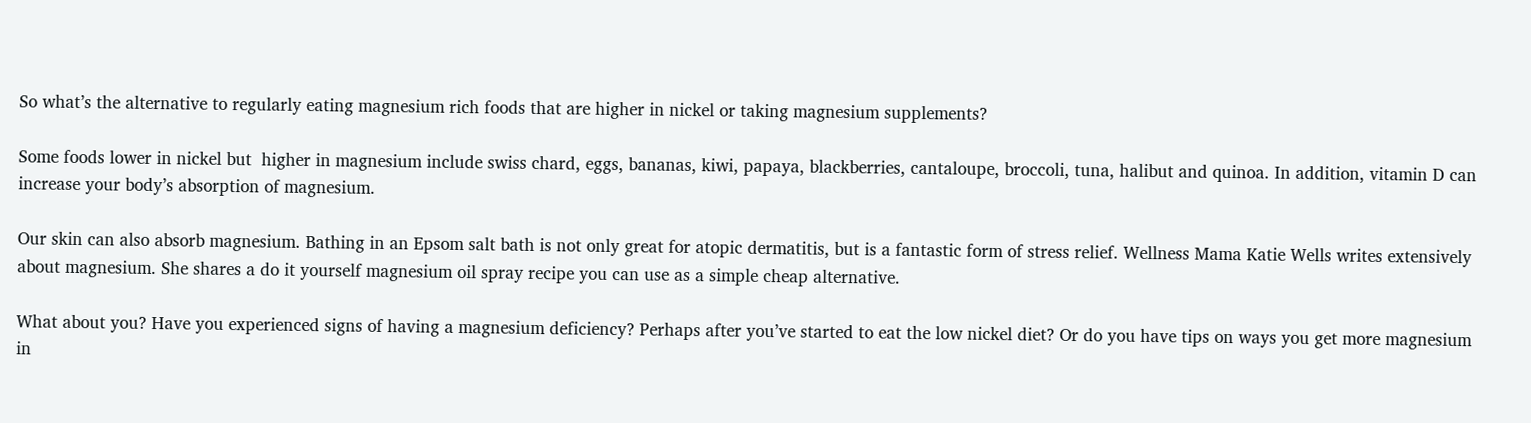So what’s the alternative to regularly eating magnesium rich foods that are higher in nickel or taking magnesium supplements?

Some foods lower in nickel but  higher in magnesium include swiss chard, eggs, bananas, kiwi, papaya, blackberries, cantaloupe, broccoli, tuna, halibut and quinoa. In addition, vitamin D can increase your body’s absorption of magnesium.

Our skin can also absorb magnesium. Bathing in an Epsom salt bath is not only great for atopic dermatitis, but is a fantastic form of stress relief. Wellness Mama Katie Wells writes extensively about magnesium. She shares a do it yourself magnesium oil spray recipe you can use as a simple cheap alternative.

What about you? Have you experienced signs of having a magnesium deficiency? Perhaps after you’ve started to eat the low nickel diet? Or do you have tips on ways you get more magnesium in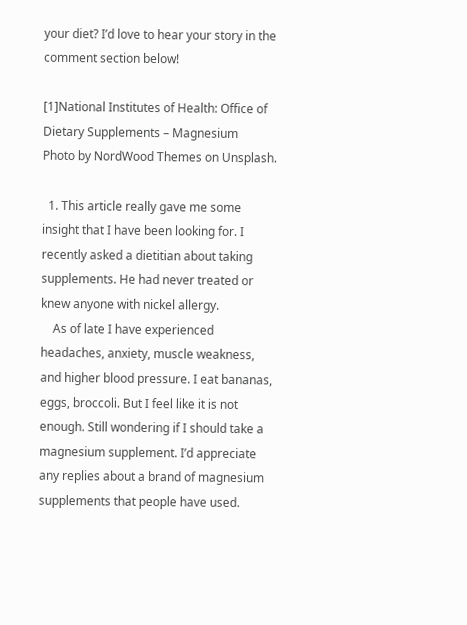your diet? I’d love to hear your story in the comment section below!

[1]National Institutes of Health: Office of Dietary Supplements – Magnesium
Photo by NordWood Themes on Unsplash.

  1. This article really gave me some insight that I have been looking for. I recently asked a dietitian about taking supplements. He had never treated or knew anyone with nickel allergy.
    As of late I have experienced headaches, anxiety, muscle weakness, and higher blood pressure. I eat bananas, eggs, broccoli. But I feel like it is not enough. Still wondering if I should take a magnesium supplement. I’d appreciate any replies about a brand of magnesium supplements that people have used.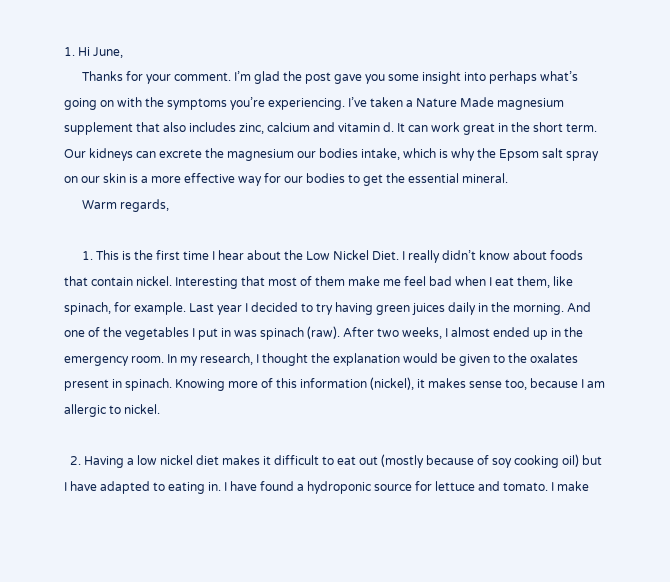1. Hi June,
      Thanks for your comment. I’m glad the post gave you some insight into perhaps what’s going on with the symptoms you’re experiencing. I’ve taken a Nature Made magnesium supplement that also includes zinc, calcium and vitamin d. It can work great in the short term. Our kidneys can excrete the magnesium our bodies intake, which is why the Epsom salt spray on our skin is a more effective way for our bodies to get the essential mineral.
      Warm regards,

      1. This is the first time I hear about the Low Nickel Diet. I really didn’t know about foods that contain nickel. Interesting that most of them make me feel bad when I eat them, like spinach, for example. Last year I decided to try having green juices daily in the morning. And one of the vegetables I put in was spinach (raw). After two weeks, I almost ended up in the emergency room. In my research, I thought the explanation would be given to the oxalates present in spinach. Knowing more of this information (nickel), it makes sense too, because I am allergic to nickel.

  2. Having a low nickel diet makes it difficult to eat out (mostly because of soy cooking oil) but I have adapted to eating in. I have found a hydroponic source for lettuce and tomato. I make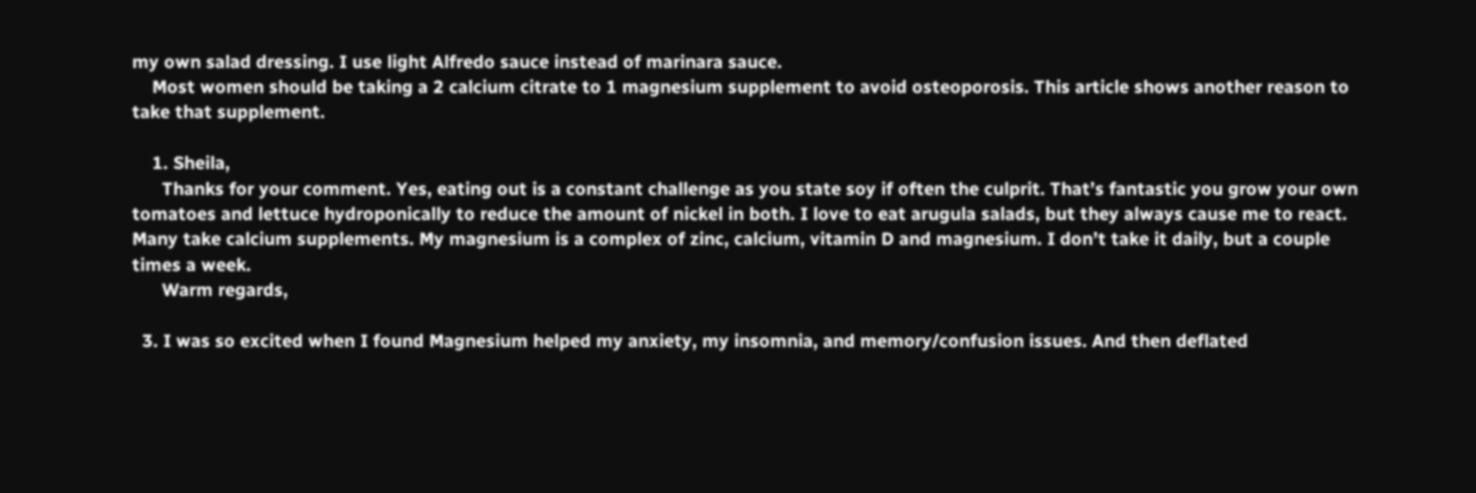my own salad dressing. I use light Alfredo sauce instead of marinara sauce.
    Most women should be taking a 2 calcium citrate to 1 magnesium supplement to avoid osteoporosis. This article shows another reason to take that supplement.

    1. Sheila,
      Thanks for your comment. Yes, eating out is a constant challenge as you state soy if often the culprit. That’s fantastic you grow your own tomatoes and lettuce hydroponically to reduce the amount of nickel in both. I love to eat arugula salads, but they always cause me to react. Many take calcium supplements. My magnesium is a complex of zinc, calcium, vitamin D and magnesium. I don’t take it daily, but a couple times a week.
      Warm regards,

  3. I was so excited when I found Magnesium helped my anxiety, my insomnia, and memory/confusion issues. And then deflated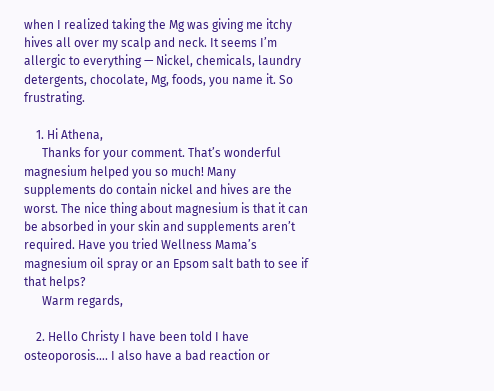when I realized taking the Mg was giving me itchy hives all over my scalp and neck. It seems I’m allergic to everything — Nickel, chemicals, laundry detergents, chocolate, Mg, foods, you name it. So frustrating.

    1. Hi Athena,
      Thanks for your comment. That’s wonderful magnesium helped you so much! Many supplements do contain nickel and hives are the worst. The nice thing about magnesium is that it can be absorbed in your skin and supplements aren’t required. Have you tried Wellness Mama’s magnesium oil spray or an Epsom salt bath to see if that helps?
      Warm regards,

    2. Hello Christy I have been told I have osteoporosis…. I also have a bad reaction or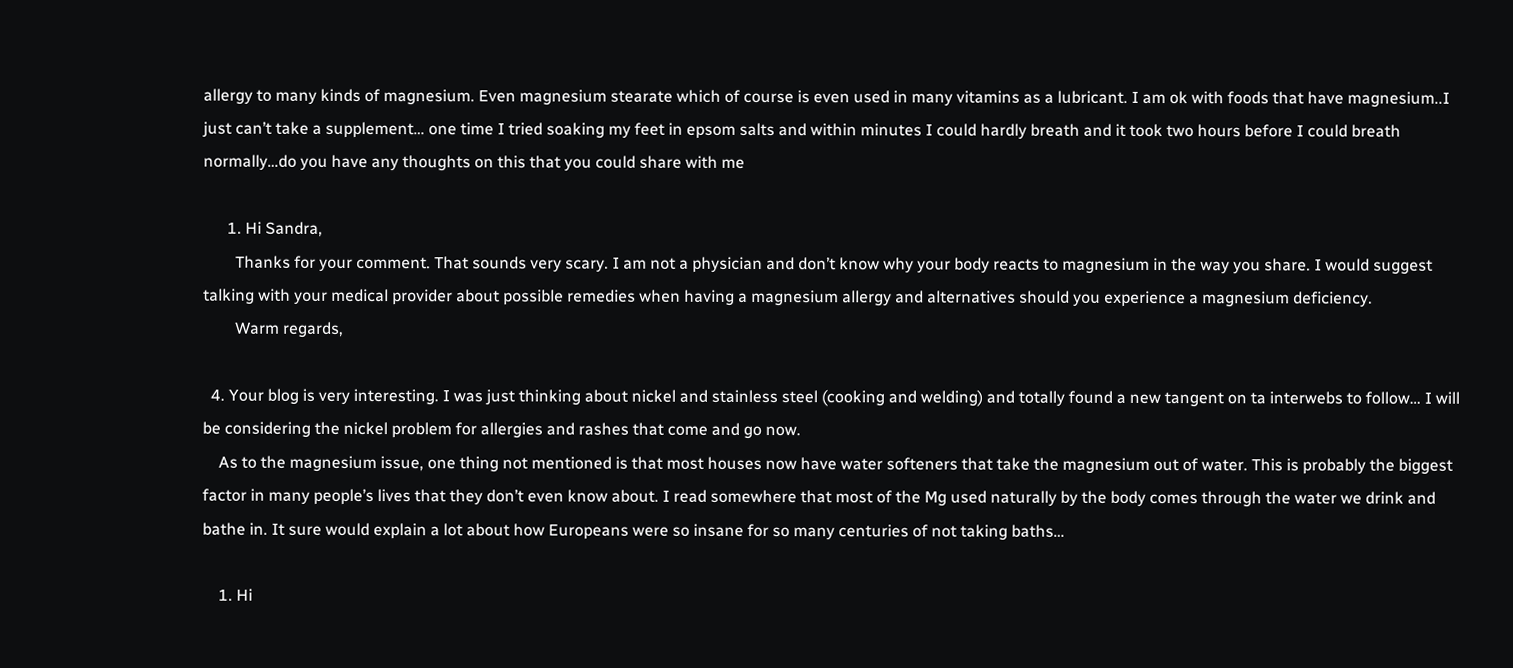allergy to many kinds of magnesium. Even magnesium stearate which of course is even used in many vitamins as a lubricant. I am ok with foods that have magnesium..I just can’t take a supplement… one time I tried soaking my feet in epsom salts and within minutes I could hardly breath and it took two hours before I could breath normally…do you have any thoughts on this that you could share with me

      1. Hi Sandra,
        Thanks for your comment. That sounds very scary. I am not a physician and don’t know why your body reacts to magnesium in the way you share. I would suggest talking with your medical provider about possible remedies when having a magnesium allergy and alternatives should you experience a magnesium deficiency.
        Warm regards,

  4. Your blog is very interesting. I was just thinking about nickel and stainless steel (cooking and welding) and totally found a new tangent on ta interwebs to follow… I will be considering the nickel problem for allergies and rashes that come and go now.
    As to the magnesium issue, one thing not mentioned is that most houses now have water softeners that take the magnesium out of water. This is probably the biggest factor in many people’s lives that they don’t even know about. I read somewhere that most of the Mg used naturally by the body comes through the water we drink and bathe in. It sure would explain a lot about how Europeans were so insane for so many centuries of not taking baths…

    1. Hi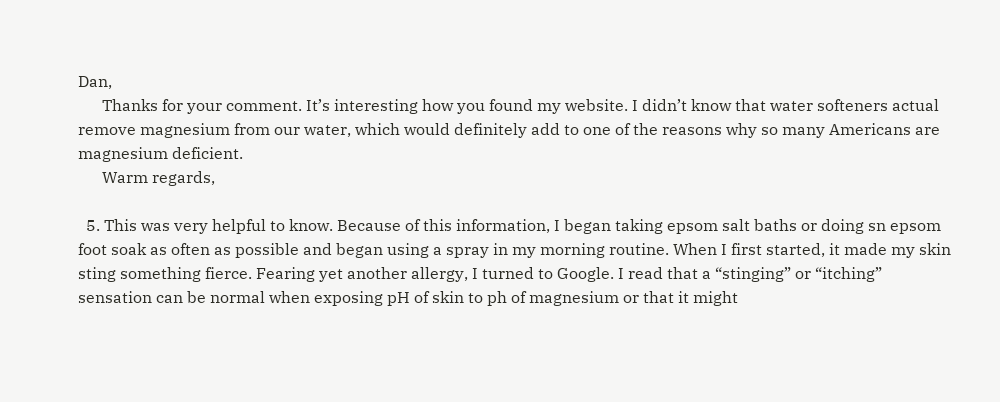Dan,
      Thanks for your comment. It’s interesting how you found my website. I didn’t know that water softeners actual remove magnesium from our water, which would definitely add to one of the reasons why so many Americans are magnesium deficient.
      Warm regards,

  5. This was very helpful to know. Because of this information, I began taking epsom salt baths or doing sn epsom foot soak as often as possible and began using a spray in my morning routine. When I first started, it made my skin sting something fierce. Fearing yet another allergy, I turned to Google. I read that a “stinging” or “itching” sensation can be normal when exposing pH of skin to ph of magnesium or that it might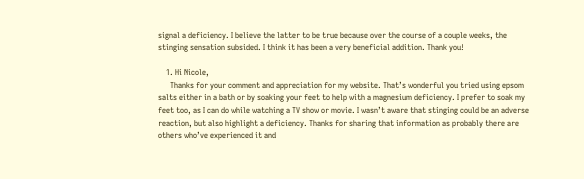signal a deficiency. I believe the latter to be true because over the course of a couple weeks, the stinging sensation subsided. I think it has been a very beneficial addition. Thank you!

    1. Hi Nicole,
      Thanks for your comment and appreciation for my website. That’s wonderful you tried using epsom salts either in a bath or by soaking your feet to help with a magnesium deficiency. I prefer to soak my feet too, as I can do while watching a TV show or movie. I wasn’t aware that stinging could be an adverse reaction, but also highlight a deficiency. Thanks for sharing that information as probably there are others who’ve experienced it and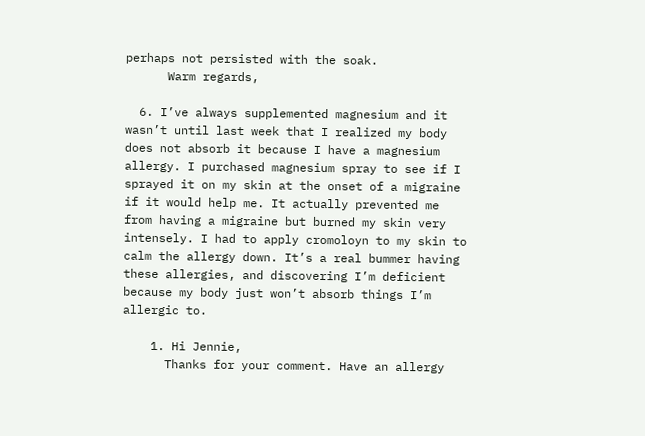perhaps not persisted with the soak.
      Warm regards,

  6. I’ve always supplemented magnesium and it wasn’t until last week that I realized my body does not absorb it because I have a magnesium allergy. I purchased magnesium spray to see if I sprayed it on my skin at the onset of a migraine if it would help me. It actually prevented me from having a migraine but burned my skin very intensely. I had to apply cromoloyn to my skin to calm the allergy down. It’s a real bummer having these allergies, and discovering I’m deficient because my body just won’t absorb things I’m allergic to.

    1. Hi Jennie,
      Thanks for your comment. Have an allergy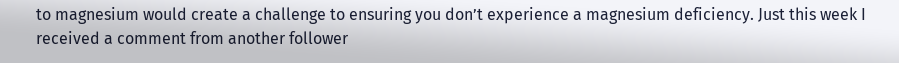to magnesium would create a challenge to ensuring you don’t experience a magnesium deficiency. Just this week I received a comment from another follower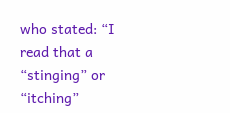who stated: “I read that a “stinging” or “itching”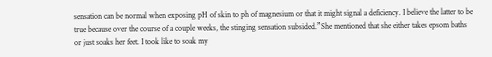sensation can be normal when exposing pH of skin to ph of magnesium or that it might signal a deficiency. I believe the latter to be true because over the course of a couple weeks, the stinging sensation subsided.”She mentioned that she either takes epsom baths or just soaks her feet. I took like to soak my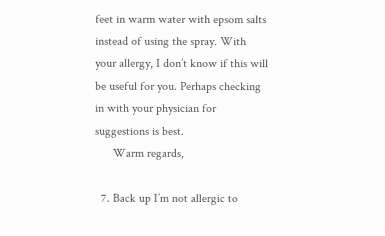feet in warm water with epsom salts instead of using the spray. With your allergy, I don’t know if this will be useful for you. Perhaps checking in with your physician for suggestions is best.
      Warm regards,

  7. Back up I’m not allergic to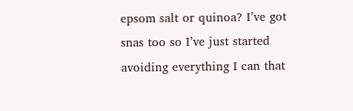epsom salt or quinoa? I’ve got snas too so I’ve just started avoiding everything I can that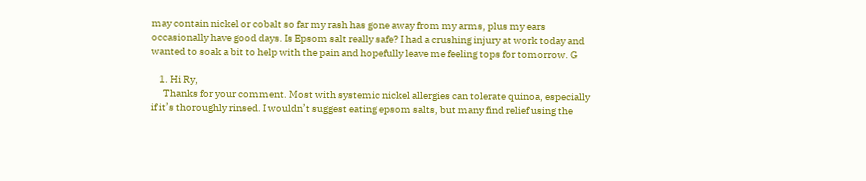may contain nickel or cobalt so far my rash has gone away from my arms, plus my ears occasionally have good days. Is Epsom salt really safe? I had a crushing injury at work today and wanted to soak a bit to help with the pain and hopefully leave me feeling tops for tomorrow. G

    1. Hi Ry,
      Thanks for your comment. Most with systemic nickel allergies can tolerate quinoa, especially if it’s thoroughly rinsed. I wouldn’t suggest eating epsom salts, but many find relief using the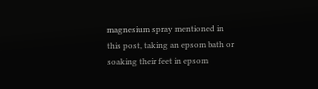magnesium spray mentioned in this post, taking an epsom bath or soaking their feet in epsom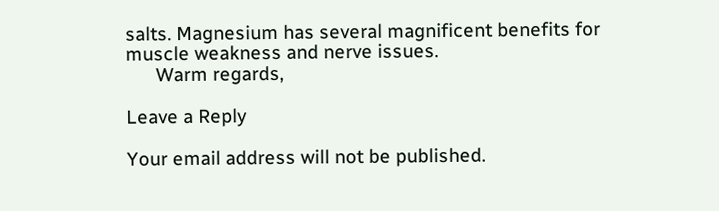salts. Magnesium has several magnificent benefits for muscle weakness and nerve issues.
      Warm regards,

Leave a Reply

Your email address will not be published.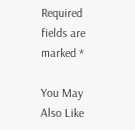Required fields are marked *

You May Also Like